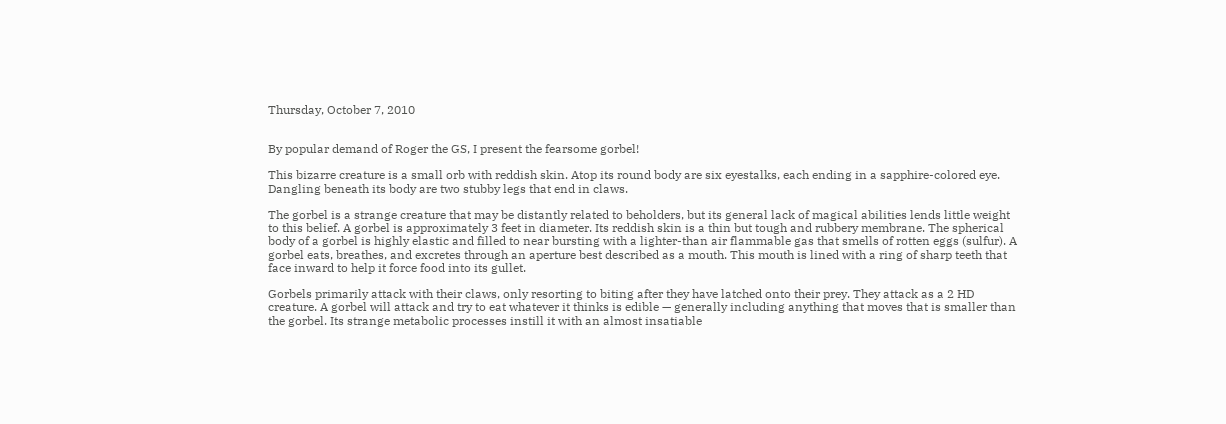Thursday, October 7, 2010


By popular demand of Roger the GS, I present the fearsome gorbel!

This bizarre creature is a small orb with reddish skin. Atop its round body are six eyestalks, each ending in a sapphire-colored eye. Dangling beneath its body are two stubby legs that end in claws.

The gorbel is a strange creature that may be distantly related to beholders, but its general lack of magical abilities lends little weight to this belief. A gorbel is approximately 3 feet in diameter. Its reddish skin is a thin but tough and rubbery membrane. The spherical body of a gorbel is highly elastic and filled to near bursting with a lighter-than air flammable gas that smells of rotten eggs (sulfur). A gorbel eats, breathes, and excretes through an aperture best described as a mouth. This mouth is lined with a ring of sharp teeth that face inward to help it force food into its gullet.

Gorbels primarily attack with their claws, only resorting to biting after they have latched onto their prey. They attack as a 2 HD creature. A gorbel will attack and try to eat whatever it thinks is edible — generally including anything that moves that is smaller than the gorbel. Its strange metabolic processes instill it with an almost insatiable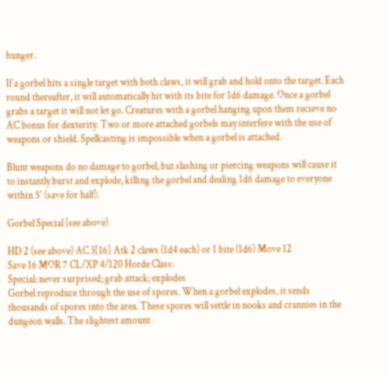hunger.

If a gorbel hits a single target with both claws, it will grab and hold onto the target. Each round thereafter, it will automatically hit with its bite for 1d6 damage. Once a gorbel grabs a target it will not let go. Creatures with a gorbel hanging upon them recieve no AC bonus for dexterity. Two or more attached gorbels may interfere with the use of weapons or shield. Spellcasting is impossible when a gorbel is attached.

Blunt weapons do no damage to gorbel, but slashing or piercing weapons will cause it to instantly burst and explode, killing the gorbel and dealing 1d6 damage to everyone within 5' (save for half).

Gorbel Special (see above)

HD 2 (see above) AC 3[16] Atk 2 claws (1d4 each) or 1 bite (1d6) Move 12
Save 16 MOR 7 CL/XP 4/120 Horde Class:
Special: never surprised; grab attack; explodes
Gorbel reproduce through the use of spores. When a gorbel explodes, it sends thousands of spores into the area. These spores will settle in nooks and crannies in the dungeon walls. The slightest amount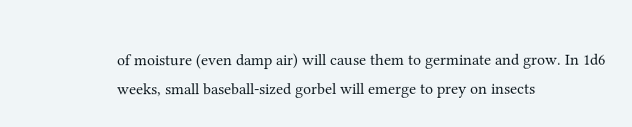of moisture (even damp air) will cause them to germinate and grow. In 1d6 weeks, small baseball-sized gorbel will emerge to prey on insects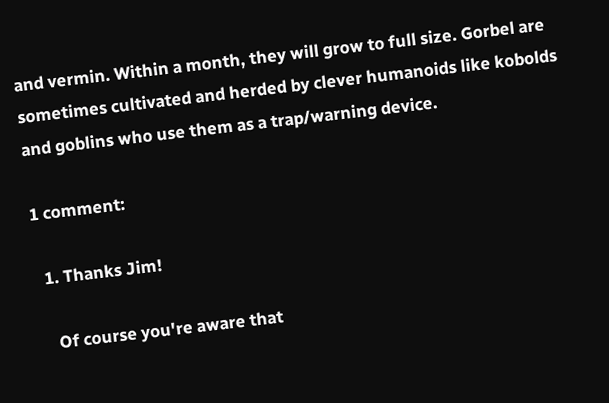and vermin. Within a month, they will grow to full size. Gorbel are sometimes cultivated and herded by clever humanoids like kobolds and goblins who use them as a trap/warning device.

1 comment:

  1. Thanks Jim!

    Of course you're aware that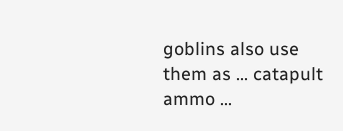goblins also use them as ... catapult ammo ...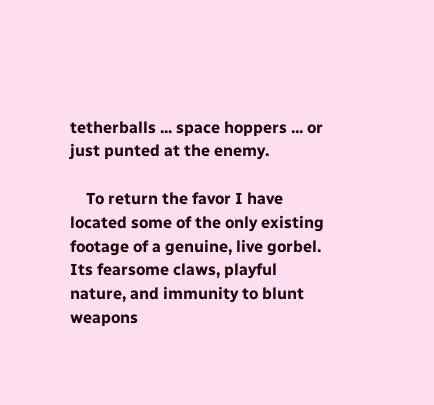tetherballs ... space hoppers ... or just punted at the enemy.

    To return the favor I have located some of the only existing footage of a genuine, live gorbel. Its fearsome claws, playful nature, and immunity to blunt weapons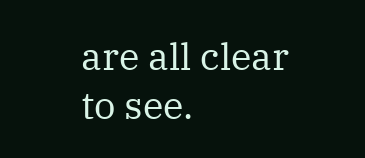are all clear to see.